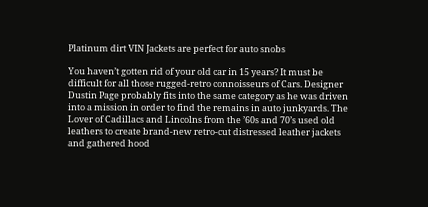Platinum dirt VIN Jackets are perfect for auto snobs

You haven’t gotten rid of your old car in 15 years? It must be difficult for all those rugged-retro connoisseurs of Cars. Designer Dustin Page probably fits into the same category as he was driven into a mission in order to find the remains in auto junkyards. The Lover of Cadillacs and Lincolns from the ’60s and 70’s used old leathers to create brand-new retro-cut distressed leather jackets and gathered hood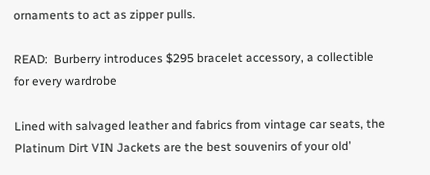ornaments to act as zipper pulls.

READ:  Burberry introduces $295 bracelet accessory, a collectible for every wardrobe

Lined with salvaged leather and fabrics from vintage car seats, the Platinum Dirt VIN Jackets are the best souvenirs of your old’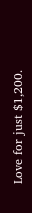Love for just $1,200.